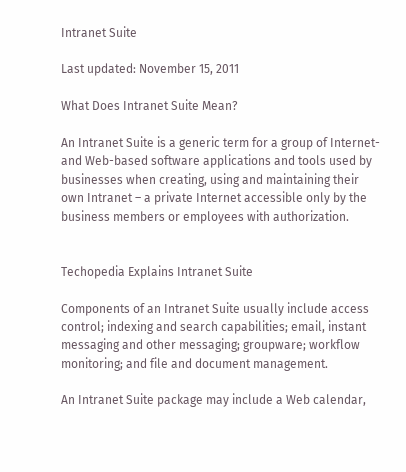Intranet Suite

Last updated: November 15, 2011

What Does Intranet Suite Mean?

An Intranet Suite is a generic term for a group of Internet- and Web-based software applications and tools used by businesses when creating, using and maintaining their own Intranet – a private Internet accessible only by the business members or employees with authorization.


Techopedia Explains Intranet Suite

Components of an Intranet Suite usually include access control; indexing and search capabilities; email, instant messaging and other messaging; groupware; workflow monitoring; and file and document management.

An Intranet Suite package may include a Web calendar,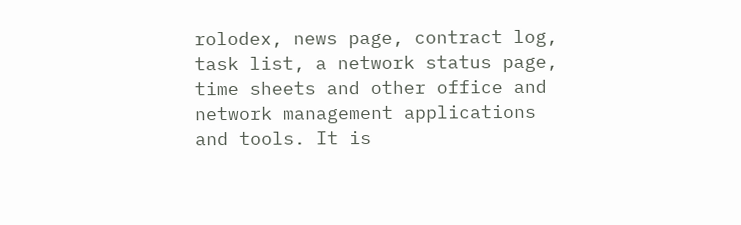rolodex, news page, contract log, task list, a network status page, time sheets and other office and network management applications and tools. It is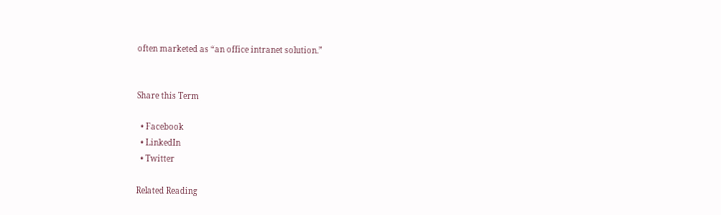often marketed as “an office intranet solution.”


Share this Term

  • Facebook
  • LinkedIn
  • Twitter

Related Reading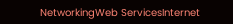NetworkingWeb ServicesInternet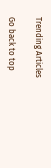Trending Articles

Go back to top